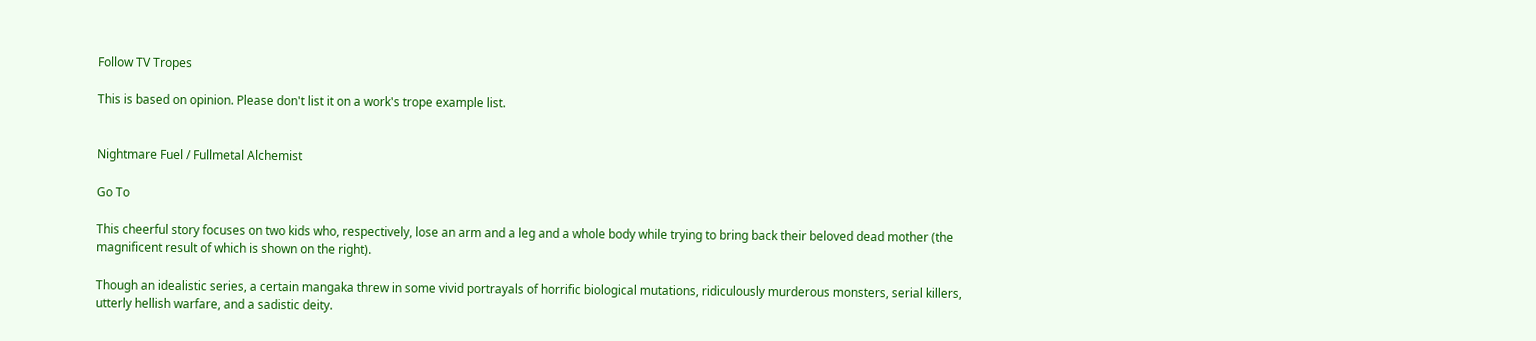Follow TV Tropes

This is based on opinion. Please don't list it on a work's trope example list.


Nightmare Fuel / Fullmetal Alchemist

Go To

This cheerful story focuses on two kids who, respectively, lose an arm and a leg and a whole body while trying to bring back their beloved dead mother (the magnificent result of which is shown on the right).

Though an idealistic series, a certain mangaka threw in some vivid portrayals of horrific biological mutations, ridiculously murderous monsters, serial killers, utterly hellish warfare, and a sadistic deity.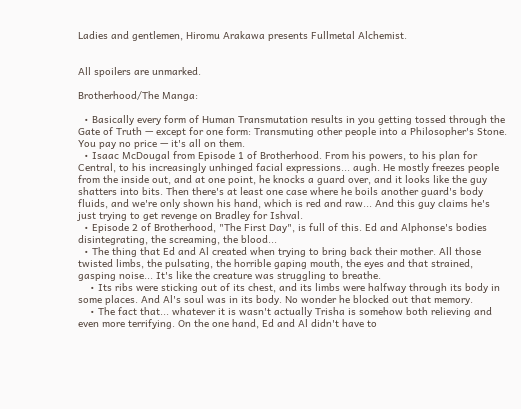Ladies and gentlemen, Hiromu Arakawa presents Fullmetal Alchemist.


All spoilers are unmarked.

Brotherhood/The Manga:

  • Basically every form of Human Transmutation results in you getting tossed through the Gate of Truth — except for one form: Transmuting other people into a Philosopher's Stone. You pay no price — it's all on them.
  • Isaac McDougal from Episode 1 of Brotherhood. From his powers, to his plan for Central, to his increasingly unhinged facial expressions... augh. He mostly freezes people from the inside out, and at one point, he knocks a guard over, and it looks like the guy shatters into bits. Then there's at least one case where he boils another guard's body fluids, and we're only shown his hand, which is red and raw... And this guy claims he's just trying to get revenge on Bradley for Ishval.
  • Episode 2 of Brotherhood, "The First Day", is full of this. Ed and Alphonse's bodies disintegrating, the screaming, the blood...
  • The thing that Ed and Al created when trying to bring back their mother. All those twisted limbs, the pulsating, the horrible gaping mouth, the eyes and that strained, gasping noise... It's like the creature was struggling to breathe.
    • Its ribs were sticking out of its chest, and its limbs were halfway through its body in some places. And Al's soul was in its body. No wonder he blocked out that memory.
    • The fact that... whatever it is wasn't actually Trisha is somehow both relieving and even more terrifying. On the one hand, Ed and Al didn't have to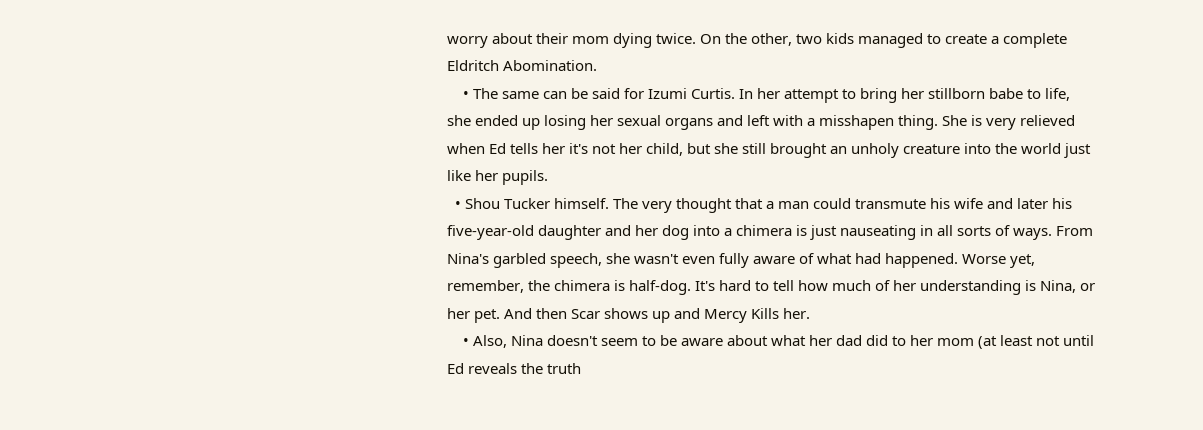worry about their mom dying twice. On the other, two kids managed to create a complete Eldritch Abomination.
    • The same can be said for Izumi Curtis. In her attempt to bring her stillborn babe to life, she ended up losing her sexual organs and left with a misshapen thing. She is very relieved when Ed tells her it's not her child, but she still brought an unholy creature into the world just like her pupils.
  • Shou Tucker himself. The very thought that a man could transmute his wife and later his five-year-old daughter and her dog into a chimera is just nauseating in all sorts of ways. From Nina's garbled speech, she wasn't even fully aware of what had happened. Worse yet, remember, the chimera is half-dog. It's hard to tell how much of her understanding is Nina, or her pet. And then Scar shows up and Mercy Kills her.
    • Also, Nina doesn't seem to be aware about what her dad did to her mom (at least not until Ed reveals the truth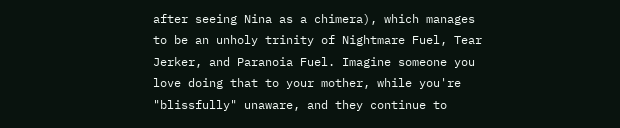after seeing Nina as a chimera), which manages to be an unholy trinity of Nightmare Fuel, Tear Jerker, and Paranoia Fuel. Imagine someone you love doing that to your mother, while you're "blissfully" unaware, and they continue to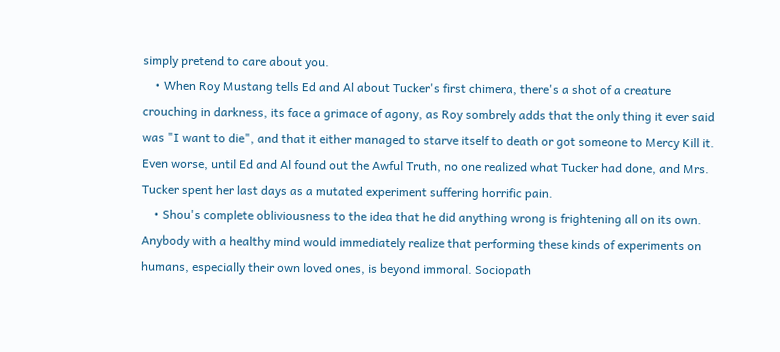simply pretend to care about you.
    • When Roy Mustang tells Ed and Al about Tucker's first chimera, there's a shot of a creature crouching in darkness, its face a grimace of agony, as Roy sombrely adds that the only thing it ever said was "I want to die", and that it either managed to starve itself to death or got someone to Mercy Kill it. Even worse, until Ed and Al found out the Awful Truth, no one realized what Tucker had done, and Mrs. Tucker spent her last days as a mutated experiment suffering horrific pain.
    • Shou's complete obliviousness to the idea that he did anything wrong is frightening all on its own. Anybody with a healthy mind would immediately realize that performing these kinds of experiments on humans, especially their own loved ones, is beyond immoral. Sociopath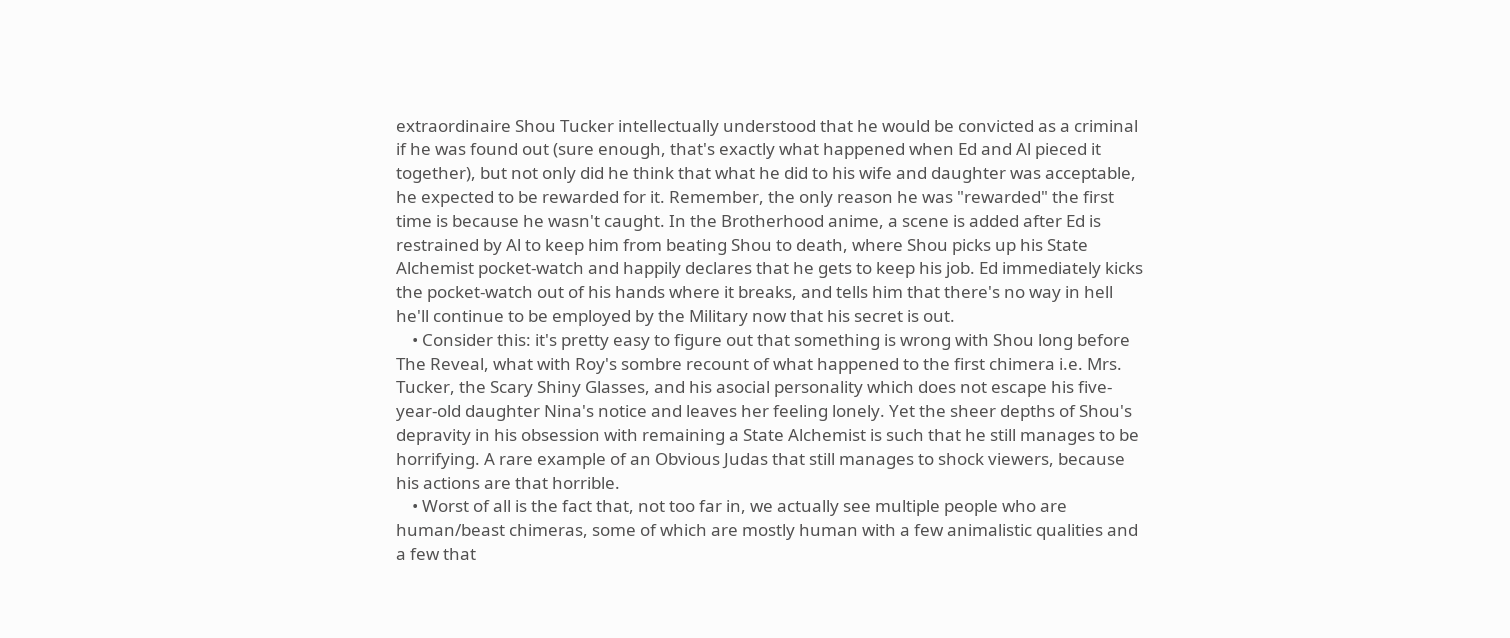extraordinaire Shou Tucker intellectually understood that he would be convicted as a criminal if he was found out (sure enough, that's exactly what happened when Ed and Al pieced it together), but not only did he think that what he did to his wife and daughter was acceptable, he expected to be rewarded for it. Remember, the only reason he was "rewarded" the first time is because he wasn't caught. In the Brotherhood anime, a scene is added after Ed is restrained by Al to keep him from beating Shou to death, where Shou picks up his State Alchemist pocket-watch and happily declares that he gets to keep his job. Ed immediately kicks the pocket-watch out of his hands where it breaks, and tells him that there's no way in hell he'll continue to be employed by the Military now that his secret is out.
    • Consider this: it's pretty easy to figure out that something is wrong with Shou long before The Reveal, what with Roy's sombre recount of what happened to the first chimera i.e. Mrs. Tucker, the Scary Shiny Glasses, and his asocial personality which does not escape his five-year-old daughter Nina's notice and leaves her feeling lonely. Yet the sheer depths of Shou's depravity in his obsession with remaining a State Alchemist is such that he still manages to be horrifying. A rare example of an Obvious Judas that still manages to shock viewers, because his actions are that horrible.
    • Worst of all is the fact that, not too far in, we actually see multiple people who are human/beast chimeras, some of which are mostly human with a few animalistic qualities and a few that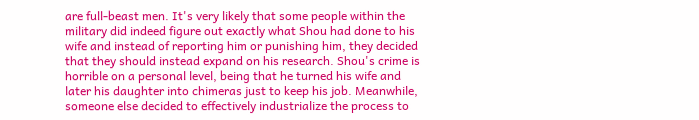are full-beast men. It's very likely that some people within the military did indeed figure out exactly what Shou had done to his wife and instead of reporting him or punishing him, they decided that they should instead expand on his research. Shou's crime is horrible on a personal level, being that he turned his wife and later his daughter into chimeras just to keep his job. Meanwhile, someone else decided to effectively industrialize the process to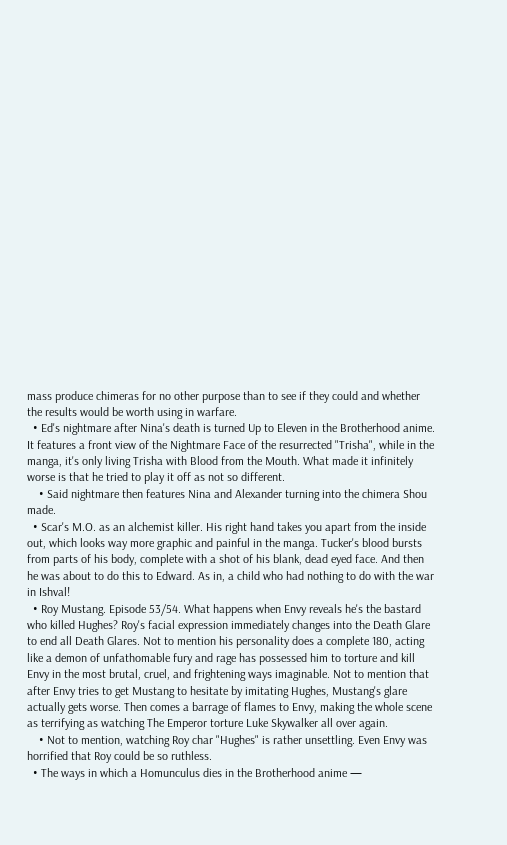mass produce chimeras for no other purpose than to see if they could and whether the results would be worth using in warfare.
  • Ed's nightmare after Nina's death is turned Up to Eleven in the Brotherhood anime. It features a front view of the Nightmare Face of the resurrected "Trisha", while in the manga, it's only living Trisha with Blood from the Mouth. What made it infinitely worse is that he tried to play it off as not so different.
    • Said nightmare then features Nina and Alexander turning into the chimera Shou made.
  • Scar's M.O. as an alchemist killer. His right hand takes you apart from the inside out, which looks way more graphic and painful in the manga. Tucker's blood bursts from parts of his body, complete with a shot of his blank, dead eyed face. And then he was about to do this to Edward. As in, a child who had nothing to do with the war in Ishval!
  • Roy Mustang. Episode 53/54. What happens when Envy reveals he's the bastard who killed Hughes? Roy's facial expression immediately changes into the Death Glare to end all Death Glares. Not to mention his personality does a complete 180, acting like a demon of unfathomable fury and rage has possessed him to torture and kill Envy in the most brutal, cruel, and frightening ways imaginable. Not to mention that after Envy tries to get Mustang to hesitate by imitating Hughes, Mustang's glare actually gets worse. Then comes a barrage of flames to Envy, making the whole scene as terrifying as watching The Emperor torture Luke Skywalker all over again.
    • Not to mention, watching Roy char "Hughes" is rather unsettling. Even Envy was horrified that Roy could be so ruthless.
  • The ways in which a Homunculus dies in the Brotherhood anime —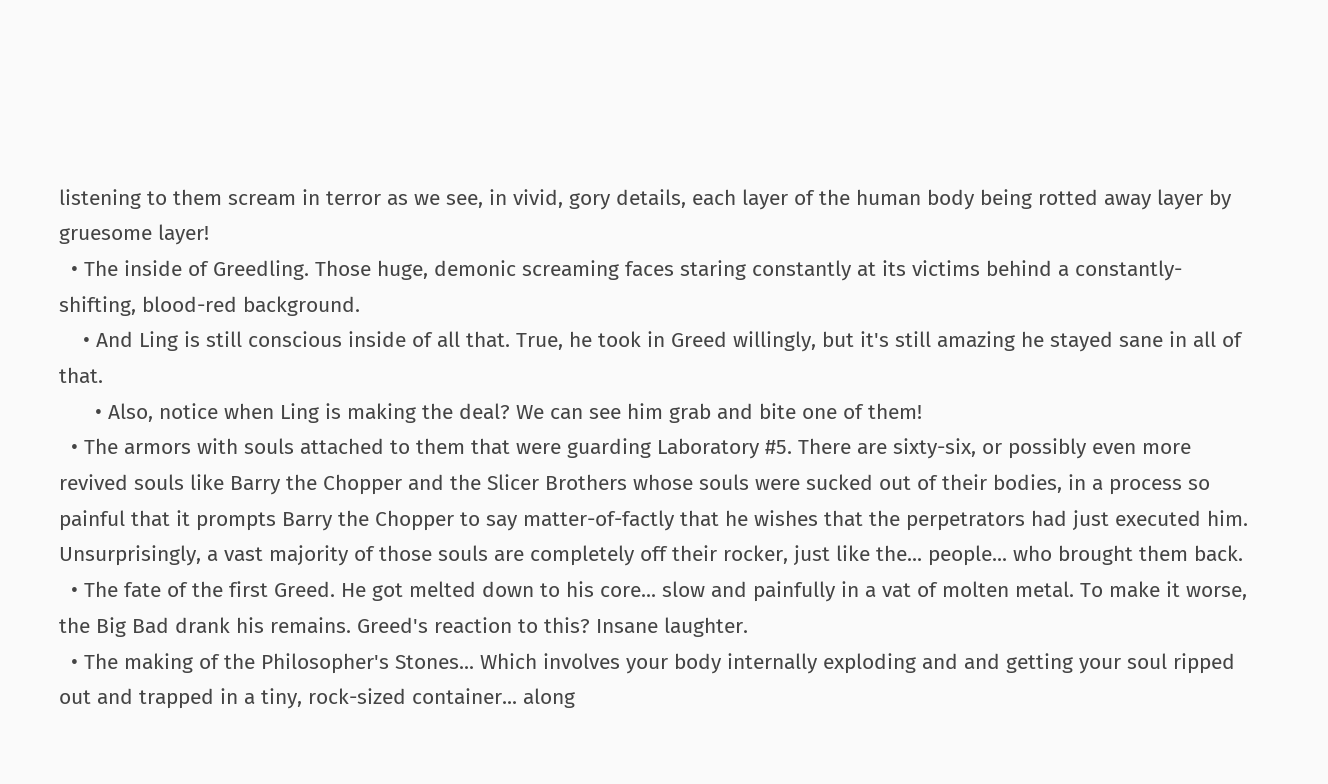listening to them scream in terror as we see, in vivid, gory details, each layer of the human body being rotted away layer by gruesome layer!
  • The inside of Greedling. Those huge, demonic screaming faces staring constantly at its victims behind a constantly-shifting, blood-red background.
    • And Ling is still conscious inside of all that. True, he took in Greed willingly, but it's still amazing he stayed sane in all of that.
      • Also, notice when Ling is making the deal? We can see him grab and bite one of them!
  • The armors with souls attached to them that were guarding Laboratory #5. There are sixty-six, or possibly even more revived souls like Barry the Chopper and the Slicer Brothers whose souls were sucked out of their bodies, in a process so painful that it prompts Barry the Chopper to say matter-of-factly that he wishes that the perpetrators had just executed him. Unsurprisingly, a vast majority of those souls are completely off their rocker, just like the... people... who brought them back.
  • The fate of the first Greed. He got melted down to his core... slow and painfully in a vat of molten metal. To make it worse, the Big Bad drank his remains. Greed's reaction to this? Insane laughter.
  • The making of the Philosopher's Stones... Which involves your body internally exploding and and getting your soul ripped out and trapped in a tiny, rock-sized container... along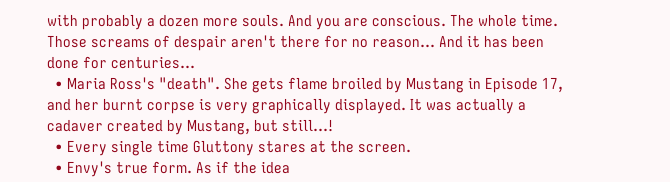with probably a dozen more souls. And you are conscious. The whole time. Those screams of despair aren't there for no reason... And it has been done for centuries...
  • Maria Ross's "death". She gets flame broiled by Mustang in Episode 17, and her burnt corpse is very graphically displayed. It was actually a cadaver created by Mustang, but still...!
  • Every single time Gluttony stares at the screen.
  • Envy's true form. As if the idea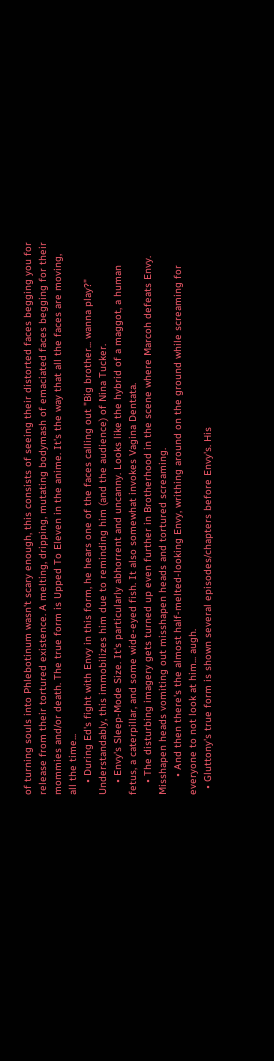of turning souls into Phlebotinum wasn't scary enough, this consists of seeing their distorted faces begging you for release from their tortured existence. A melting, dripping, mutating bodymash of emaciated faces begging for their mommies and/or death. The true form is Upped To Eleven in the anime. It's the way that all the faces are moving, all the time...
    • During Ed's fight with Envy in this form, he hears one of the faces calling out "Big brother... wanna play?" Understandably, this immobilizes him due to reminding him (and the audience) of Nina Tucker.
    • Envy's Sleep-Mode Size. It's particularly abhorrent and uncanny. Looks like the hybrid of a maggot, a human fetus, a caterpillar, and some wide-eyed fish. It also somewhat invokes Vagina Dentata.
    • The disturbing imagery gets turned up even further in Brotherhood in the scene where Marcoh defeats Envy. Misshapen heads vomiting out misshapen heads and tortured screaming.
      • And then there's the almost half-melted-looking Envy, writhing around on the ground while screaming for everyone to not look at him... augh.
  • Gluttony's true form is shown several episodes/chapters before Envy's. His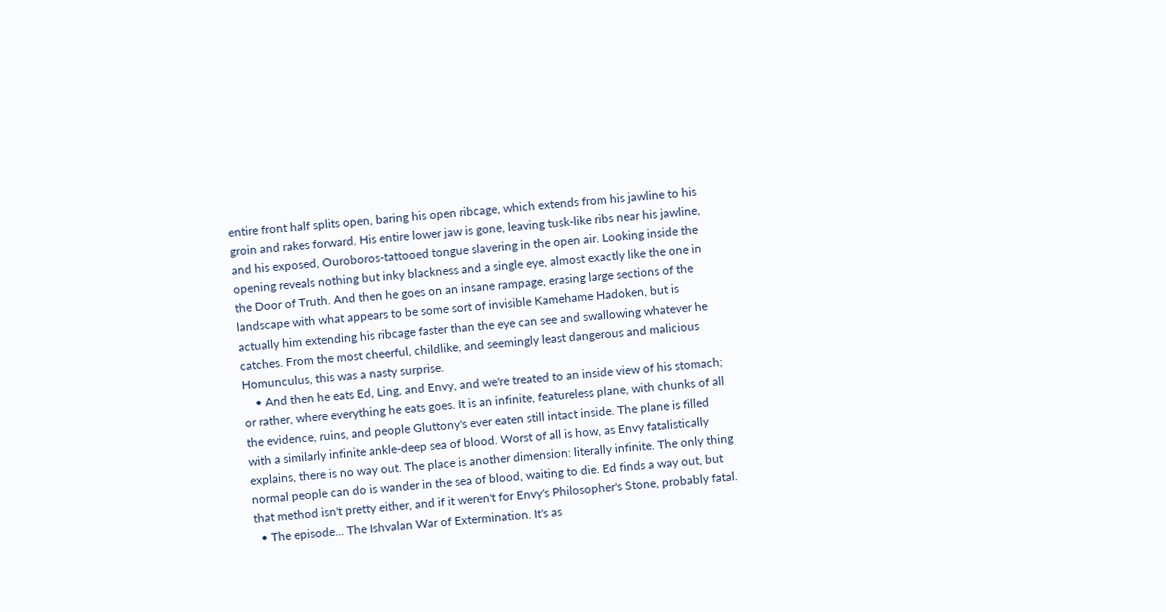entire front half splits open, baring his open ribcage, which extends from his jawline to his groin and rakes forward. His entire lower jaw is gone, leaving tusk-like ribs near his jawline, and his exposed, Ouroboros-tattooed tongue slavering in the open air. Looking inside the opening reveals nothing but inky blackness and a single eye, almost exactly like the one in the Door of Truth. And then he goes on an insane rampage, erasing large sections of the landscape with what appears to be some sort of invisible Kamehame Hadoken, but is actually him extending his ribcage faster than the eye can see and swallowing whatever he catches. From the most cheerful, childlike, and seemingly least dangerous and malicious Homunculus, this was a nasty surprise.
    • And then he eats Ed, Ling, and Envy, and we're treated to an inside view of his stomach; or rather, where everything he eats goes. It is an infinite, featureless plane, with chunks of all the evidence, ruins, and people Gluttony's ever eaten still intact inside. The plane is filled with a similarly infinite ankle-deep sea of blood. Worst of all is how, as Envy fatalistically explains, there is no way out. The place is another dimension: literally infinite. The only thing normal people can do is wander in the sea of blood, waiting to die. Ed finds a way out, but that method isn't pretty either, and if it weren't for Envy's Philosopher's Stone, probably fatal.
  • The episode... The Ishvalan War of Extermination. It's as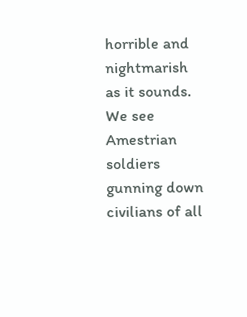horrible and nightmarish as it sounds. We see Amestrian soldiers gunning down civilians of all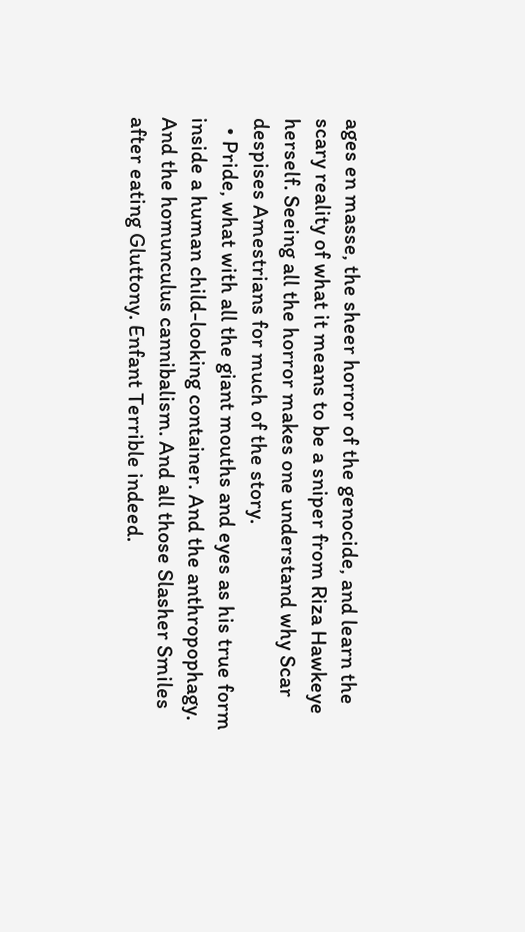ages en masse, the sheer horror of the genocide, and learn the scary reality of what it means to be a sniper from Riza Hawkeye herself. Seeing all the horror makes one understand why Scar despises Amestrians for much of the story.
  • Pride, what with all the giant mouths and eyes as his true form inside a human child-looking container. And the anthropophagy. And the homunculus cannibalism. And all those Slasher Smiles after eating Gluttony. Enfant Terrible indeed.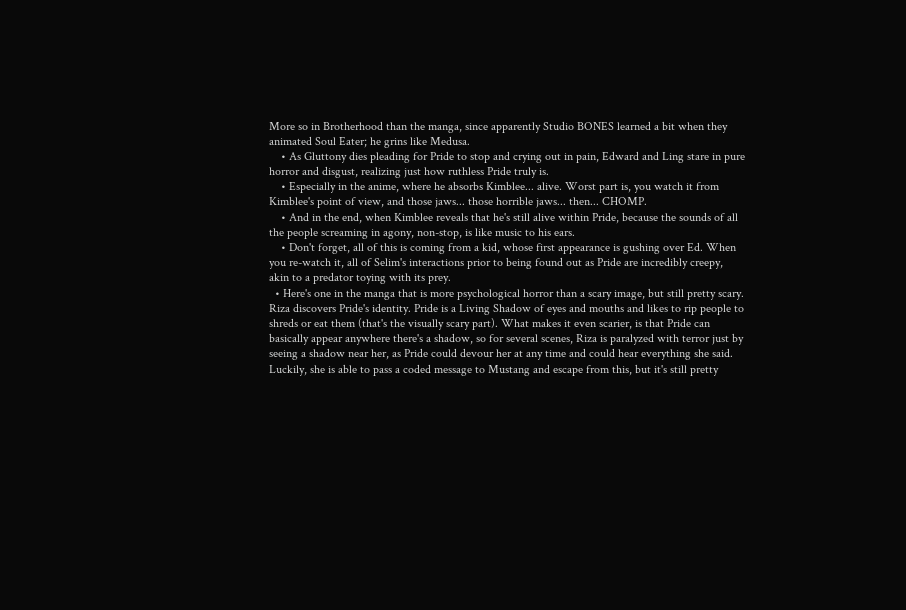More so in Brotherhood than the manga, since apparently Studio BONES learned a bit when they animated Soul Eater; he grins like Medusa.
    • As Gluttony dies pleading for Pride to stop and crying out in pain, Edward and Ling stare in pure horror and disgust, realizing just how ruthless Pride truly is.
    • Especially in the anime, where he absorbs Kimblee... alive. Worst part is, you watch it from Kimblee's point of view, and those jaws... those horrible jaws... then... CHOMP.
    • And in the end, when Kimblee reveals that he's still alive within Pride, because the sounds of all the people screaming in agony, non-stop, is like music to his ears.
    • Don't forget, all of this is coming from a kid, whose first appearance is gushing over Ed. When you re-watch it, all of Selim's interactions prior to being found out as Pride are incredibly creepy, akin to a predator toying with its prey.
  • Here's one in the manga that is more psychological horror than a scary image, but still pretty scary. Riza discovers Pride's identity. Pride is a Living Shadow of eyes and mouths and likes to rip people to shreds or eat them (that's the visually scary part). What makes it even scarier, is that Pride can basically appear anywhere there's a shadow, so for several scenes, Riza is paralyzed with terror just by seeing a shadow near her, as Pride could devour her at any time and could hear everything she said. Luckily, she is able to pass a coded message to Mustang and escape from this, but it's still pretty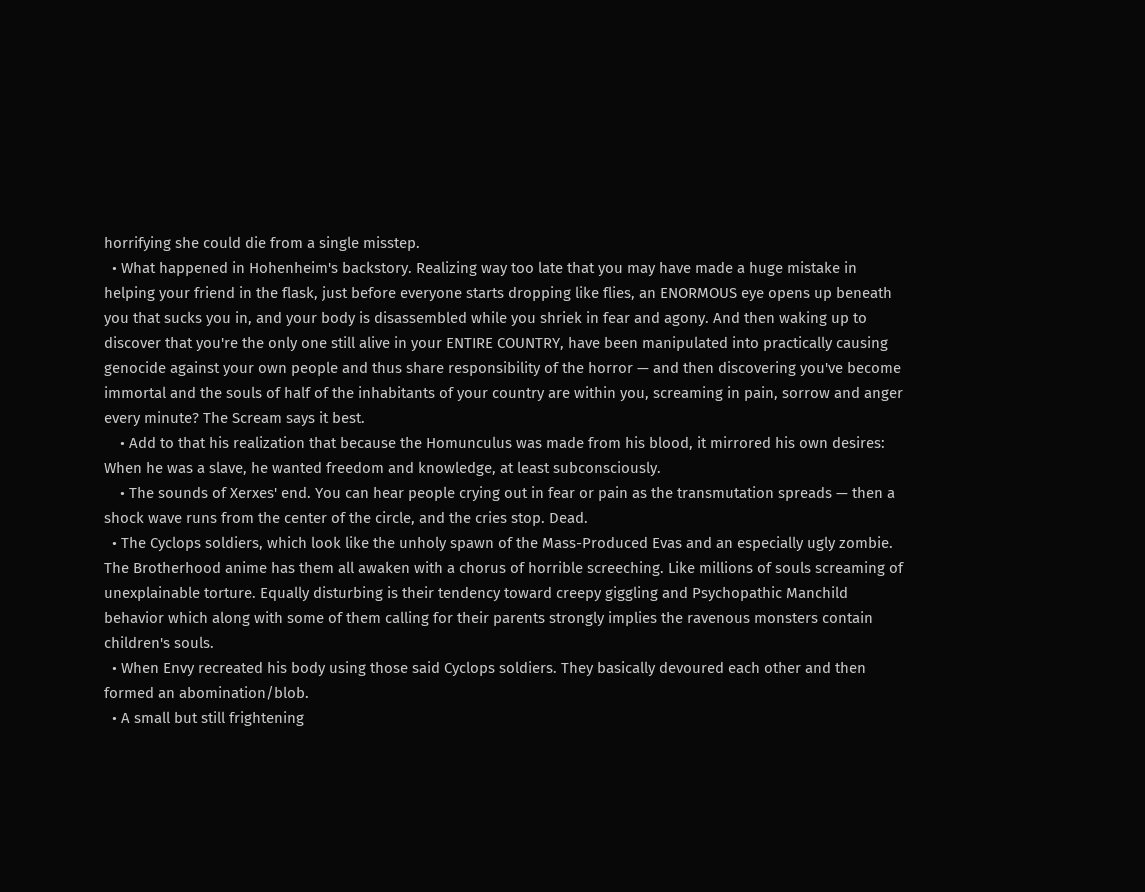horrifying she could die from a single misstep.
  • What happened in Hohenheim's backstory. Realizing way too late that you may have made a huge mistake in helping your friend in the flask, just before everyone starts dropping like flies, an ENORMOUS eye opens up beneath you that sucks you in, and your body is disassembled while you shriek in fear and agony. And then waking up to discover that you're the only one still alive in your ENTIRE COUNTRY, have been manipulated into practically causing genocide against your own people and thus share responsibility of the horror — and then discovering you've become immortal and the souls of half of the inhabitants of your country are within you, screaming in pain, sorrow and anger every minute? The Scream says it best.
    • Add to that his realization that because the Homunculus was made from his blood, it mirrored his own desires: When he was a slave, he wanted freedom and knowledge, at least subconsciously.
    • The sounds of Xerxes' end. You can hear people crying out in fear or pain as the transmutation spreads — then a shock wave runs from the center of the circle, and the cries stop. Dead.
  • The Cyclops soldiers, which look like the unholy spawn of the Mass-Produced Evas and an especially ugly zombie. The Brotherhood anime has them all awaken with a chorus of horrible screeching. Like millions of souls screaming of unexplainable torture. Equally disturbing is their tendency toward creepy giggling and Psychopathic Manchild behavior which along with some of them calling for their parents strongly implies the ravenous monsters contain children's souls.
  • When Envy recreated his body using those said Cyclops soldiers. They basically devoured each other and then formed an abomination/blob.
  • A small but still frightening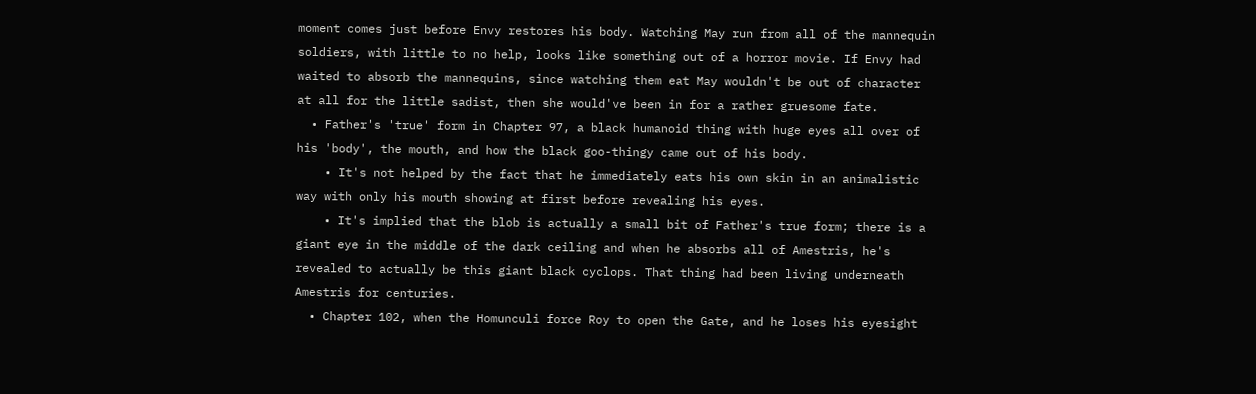moment comes just before Envy restores his body. Watching May run from all of the mannequin soldiers, with little to no help, looks like something out of a horror movie. If Envy had waited to absorb the mannequins, since watching them eat May wouldn't be out of character at all for the little sadist, then she would've been in for a rather gruesome fate.
  • Father's 'true' form in Chapter 97, a black humanoid thing with huge eyes all over of his 'body', the mouth, and how the black goo-thingy came out of his body.
    • It's not helped by the fact that he immediately eats his own skin in an animalistic way with only his mouth showing at first before revealing his eyes.
    • It's implied that the blob is actually a small bit of Father's true form; there is a giant eye in the middle of the dark ceiling and when he absorbs all of Amestris, he's revealed to actually be this giant black cyclops. That thing had been living underneath Amestris for centuries.
  • Chapter 102, when the Homunculi force Roy to open the Gate, and he loses his eyesight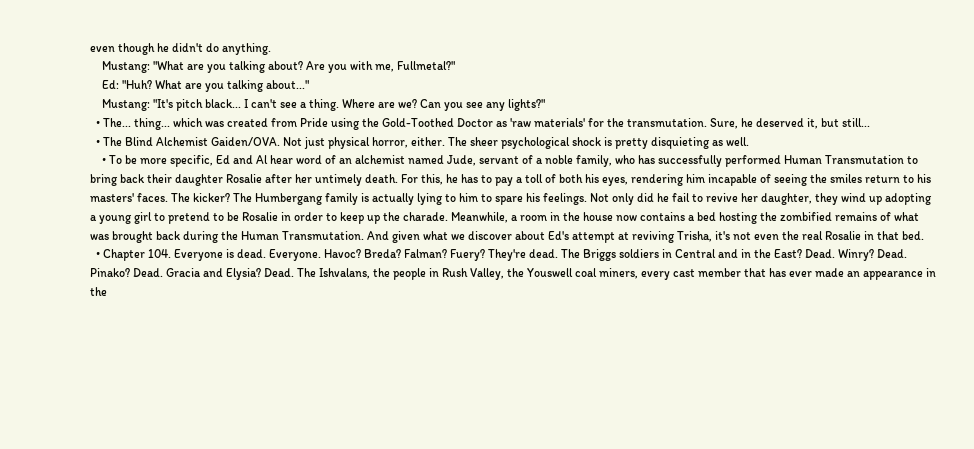even though he didn't do anything.
    Mustang: "What are you talking about? Are you with me, Fullmetal?"
    Ed: "Huh? What are you talking about..."
    Mustang: "It's pitch black... I can't see a thing. Where are we? Can you see any lights?"
  • The... thing... which was created from Pride using the Gold-Toothed Doctor as 'raw materials' for the transmutation. Sure, he deserved it, but still...
  • The Blind Alchemist Gaiden/OVA. Not just physical horror, either. The sheer psychological shock is pretty disquieting as well.
    • To be more specific, Ed and Al hear word of an alchemist named Jude, servant of a noble family, who has successfully performed Human Transmutation to bring back their daughter Rosalie after her untimely death. For this, he has to pay a toll of both his eyes, rendering him incapable of seeing the smiles return to his masters' faces. The kicker? The Humbergang family is actually lying to him to spare his feelings. Not only did he fail to revive her daughter, they wind up adopting a young girl to pretend to be Rosalie in order to keep up the charade. Meanwhile, a room in the house now contains a bed hosting the zombified remains of what was brought back during the Human Transmutation. And given what we discover about Ed's attempt at reviving Trisha, it's not even the real Rosalie in that bed.
  • Chapter 104. Everyone is dead. Everyone. Havoc? Breda? Falman? Fuery? They're dead. The Briggs soldiers in Central and in the East? Dead. Winry? Dead. Pinako? Dead. Gracia and Elysia? Dead. The Ishvalans, the people in Rush Valley, the Youswell coal miners, every cast member that has ever made an appearance in the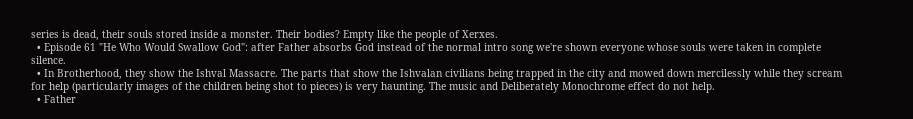series is dead, their souls stored inside a monster. Their bodies? Empty like the people of Xerxes.
  • Episode 61 "He Who Would Swallow God": after Father absorbs God instead of the normal intro song we're shown everyone whose souls were taken in complete silence.
  • In Brotherhood, they show the Ishval Massacre. The parts that show the Ishvalan civilians being trapped in the city and mowed down mercilessly while they scream for help (particularly images of the children being shot to pieces) is very haunting. The music and Deliberately Monochrome effect do not help.
  • Father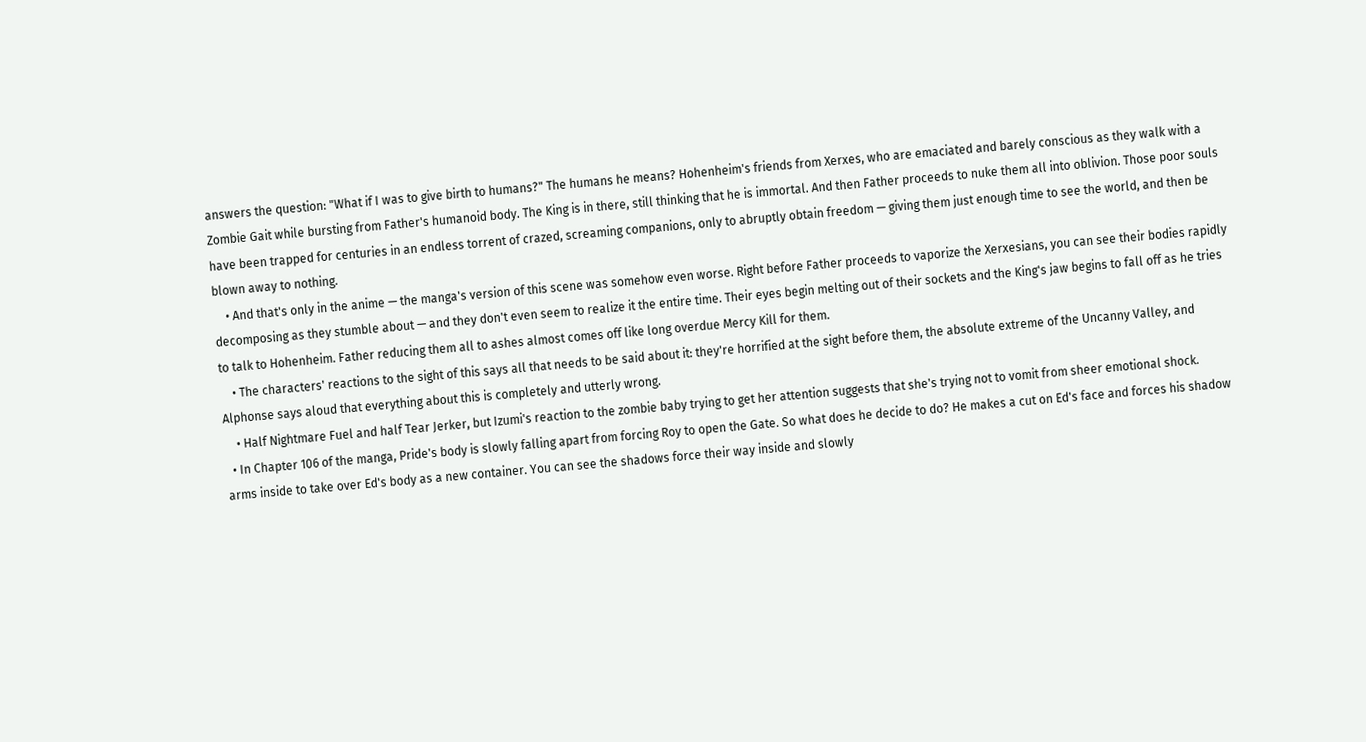answers the question: "What if I was to give birth to humans?" The humans he means? Hohenheim's friends from Xerxes, who are emaciated and barely conscious as they walk with a Zombie Gait while bursting from Father's humanoid body. The King is in there, still thinking that he is immortal. And then Father proceeds to nuke them all into oblivion. Those poor souls have been trapped for centuries in an endless torrent of crazed, screaming companions, only to abruptly obtain freedom — giving them just enough time to see the world, and then be blown away to nothing.
    • And that's only in the anime — the manga's version of this scene was somehow even worse. Right before Father proceeds to vaporize the Xerxesians, you can see their bodies rapidly decomposing as they stumble about — and they don't even seem to realize it the entire time. Their eyes begin melting out of their sockets and the King's jaw begins to fall off as he tries to talk to Hohenheim. Father reducing them all to ashes almost comes off like long overdue Mercy Kill for them.
    • The characters' reactions to the sight of this says all that needs to be said about it: they're horrified at the sight before them, the absolute extreme of the Uncanny Valley, and Alphonse says aloud that everything about this is completely and utterly wrong.
    • Half Nightmare Fuel and half Tear Jerker, but Izumi's reaction to the zombie baby trying to get her attention suggests that she's trying not to vomit from sheer emotional shock.
  • In Chapter 106 of the manga, Pride's body is slowly falling apart from forcing Roy to open the Gate. So what does he decide to do? He makes a cut on Ed's face and forces his shadow arms inside to take over Ed's body as a new container. You can see the shadows force their way inside and slowly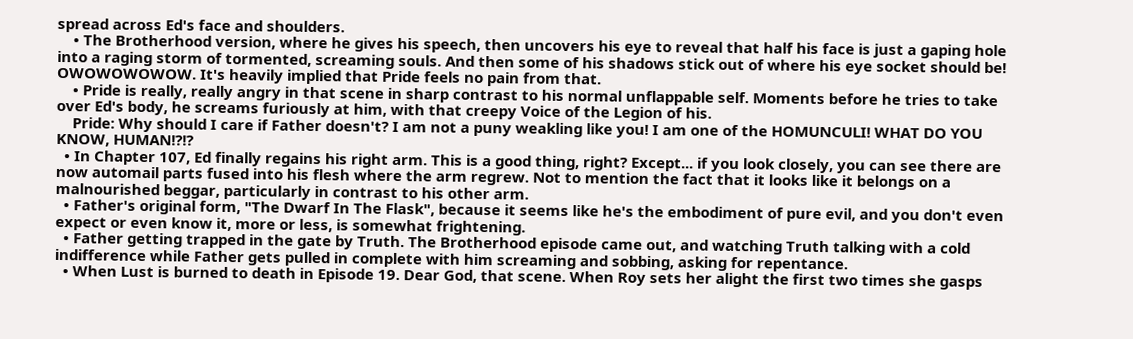spread across Ed's face and shoulders.
    • The Brotherhood version, where he gives his speech, then uncovers his eye to reveal that half his face is just a gaping hole into a raging storm of tormented, screaming souls. And then some of his shadows stick out of where his eye socket should be! OWOWOWOWOW. It's heavily implied that Pride feels no pain from that.
    • Pride is really, really angry in that scene in sharp contrast to his normal unflappable self. Moments before he tries to take over Ed's body, he screams furiously at him, with that creepy Voice of the Legion of his.
    Pride: Why should I care if Father doesn't? I am not a puny weakling like you! I am one of the HOMUNCULI! WHAT DO YOU KNOW, HUMAN!?!?
  • In Chapter 107, Ed finally regains his right arm. This is a good thing, right? Except... if you look closely, you can see there are now automail parts fused into his flesh where the arm regrew. Not to mention the fact that it looks like it belongs on a malnourished beggar, particularly in contrast to his other arm.
  • Father's original form, "The Dwarf In The Flask", because it seems like he's the embodiment of pure evil, and you don't even expect or even know it, more or less, is somewhat frightening.
  • Father getting trapped in the gate by Truth. The Brotherhood episode came out, and watching Truth talking with a cold indifference while Father gets pulled in complete with him screaming and sobbing, asking for repentance.
  • When Lust is burned to death in Episode 19. Dear God, that scene. When Roy sets her alight the first two times she gasps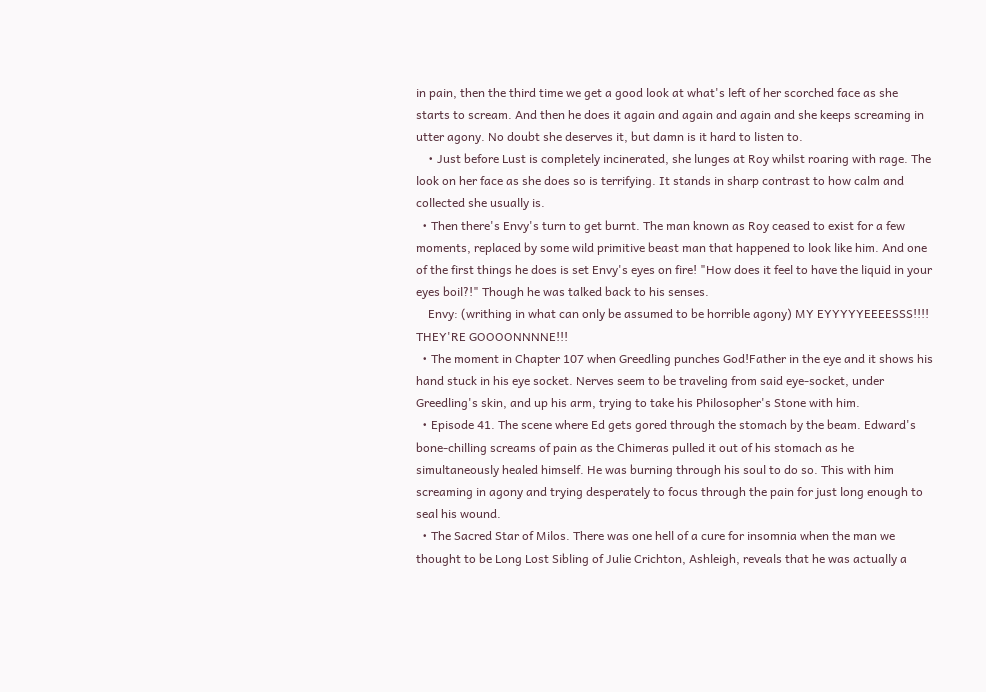in pain, then the third time we get a good look at what's left of her scorched face as she starts to scream. And then he does it again and again and again and she keeps screaming in utter agony. No doubt she deserves it, but damn is it hard to listen to.
    • Just before Lust is completely incinerated, she lunges at Roy whilst roaring with rage. The look on her face as she does so is terrifying. It stands in sharp contrast to how calm and collected she usually is.
  • Then there's Envy's turn to get burnt. The man known as Roy ceased to exist for a few moments, replaced by some wild primitive beast man that happened to look like him. And one of the first things he does is set Envy's eyes on fire! "How does it feel to have the liquid in your eyes boil?!" Though he was talked back to his senses.
    Envy: (writhing in what can only be assumed to be horrible agony) MY EYYYYYEEEESSS!!!! THEY'RE GOOOONNNNE!!!
  • The moment in Chapter 107 when Greedling punches God!Father in the eye and it shows his hand stuck in his eye socket. Nerves seem to be traveling from said eye-socket, under Greedling's skin, and up his arm, trying to take his Philosopher's Stone with him.
  • Episode 41. The scene where Ed gets gored through the stomach by the beam. Edward's bone-chilling screams of pain as the Chimeras pulled it out of his stomach as he simultaneously healed himself. He was burning through his soul to do so. This with him screaming in agony and trying desperately to focus through the pain for just long enough to seal his wound.
  • The Sacred Star of Milos. There was one hell of a cure for insomnia when the man we thought to be Long Lost Sibling of Julie Crichton, Ashleigh, reveals that he was actually a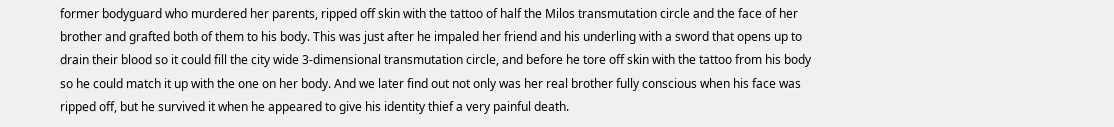former bodyguard who murdered her parents, ripped off skin with the tattoo of half the Milos transmutation circle and the face of her brother and grafted both of them to his body. This was just after he impaled her friend and his underling with a sword that opens up to drain their blood so it could fill the city wide 3-dimensional transmutation circle, and before he tore off skin with the tattoo from his body so he could match it up with the one on her body. And we later find out not only was her real brother fully conscious when his face was ripped off, but he survived it when he appeared to give his identity thief a very painful death.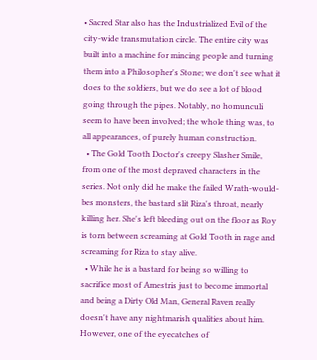• Sacred Star also has the Industrialized Evil of the city-wide transmutation circle. The entire city was built into a machine for mincing people and turning them into a Philosopher's Stone; we don't see what it does to the soldiers, but we do see a lot of blood going through the pipes. Notably, no homunculi seem to have been involved; the whole thing was, to all appearances, of purely human construction.
  • The Gold Tooth Doctor's creepy Slasher Smile, from one of the most depraved characters in the series. Not only did he make the failed Wrath-would-bes monsters, the bastard slit Riza's throat, nearly killing her. She's left bleeding out on the floor as Roy is torn between screaming at Gold Tooth in rage and screaming for Riza to stay alive.
  • While he is a bastard for being so willing to sacrifice most of Amestris just to become immortal and being a Dirty Old Man, General Raven really doesn't have any nightmarish qualities about him. However, one of the eyecatches of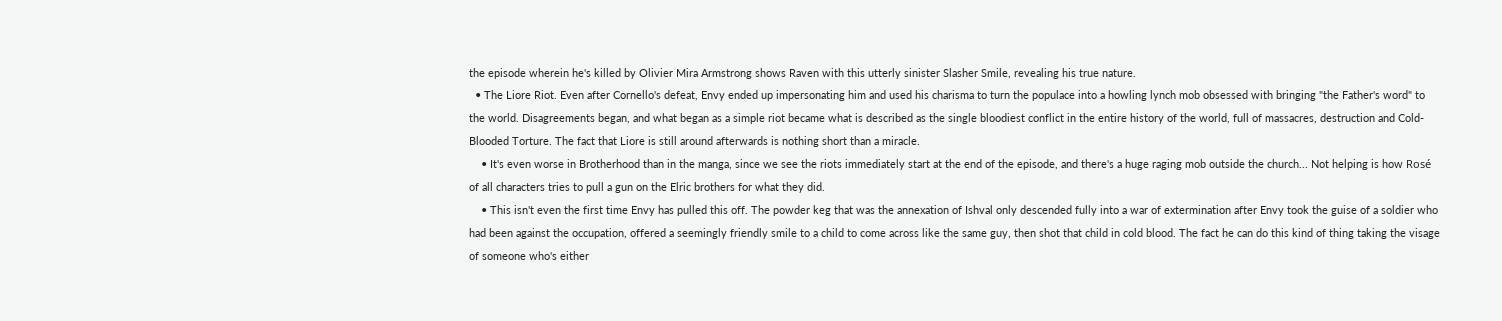the episode wherein he's killed by Olivier Mira Armstrong shows Raven with this utterly sinister Slasher Smile, revealing his true nature.
  • The Liore Riot. Even after Cornello's defeat, Envy ended up impersonating him and used his charisma to turn the populace into a howling lynch mob obsessed with bringing "the Father's word" to the world. Disagreements began, and what began as a simple riot became what is described as the single bloodiest conflict in the entire history of the world, full of massacres, destruction and Cold-Blooded Torture. The fact that Liore is still around afterwards is nothing short than a miracle.
    • It's even worse in Brotherhood than in the manga, since we see the riots immediately start at the end of the episode, and there's a huge raging mob outside the church... Not helping is how Rosé of all characters tries to pull a gun on the Elric brothers for what they did.
    • This isn't even the first time Envy has pulled this off. The powder keg that was the annexation of Ishval only descended fully into a war of extermination after Envy took the guise of a soldier who had been against the occupation, offered a seemingly friendly smile to a child to come across like the same guy, then shot that child in cold blood. The fact he can do this kind of thing taking the visage of someone who's either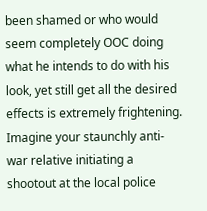been shamed or who would seem completely OOC doing what he intends to do with his look, yet still get all the desired effects is extremely frightening. Imagine your staunchly anti-war relative initiating a shootout at the local police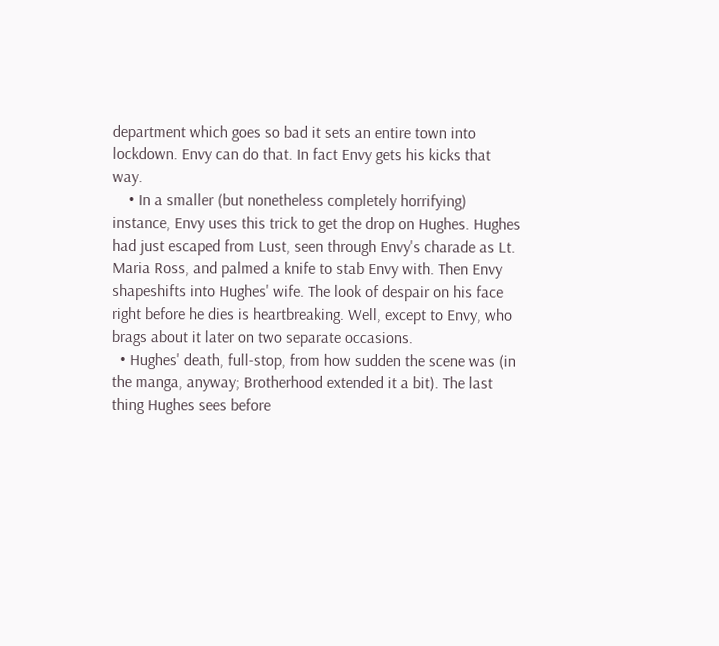department which goes so bad it sets an entire town into lockdown. Envy can do that. In fact Envy gets his kicks that way.
    • In a smaller (but nonetheless completely horrifying) instance, Envy uses this trick to get the drop on Hughes. Hughes had just escaped from Lust, seen through Envy's charade as Lt. Maria Ross, and palmed a knife to stab Envy with. Then Envy shapeshifts into Hughes' wife. The look of despair on his face right before he dies is heartbreaking. Well, except to Envy, who brags about it later on two separate occasions.
  • Hughes' death, full-stop, from how sudden the scene was (in the manga, anyway; Brotherhood extended it a bit). The last thing Hughes sees before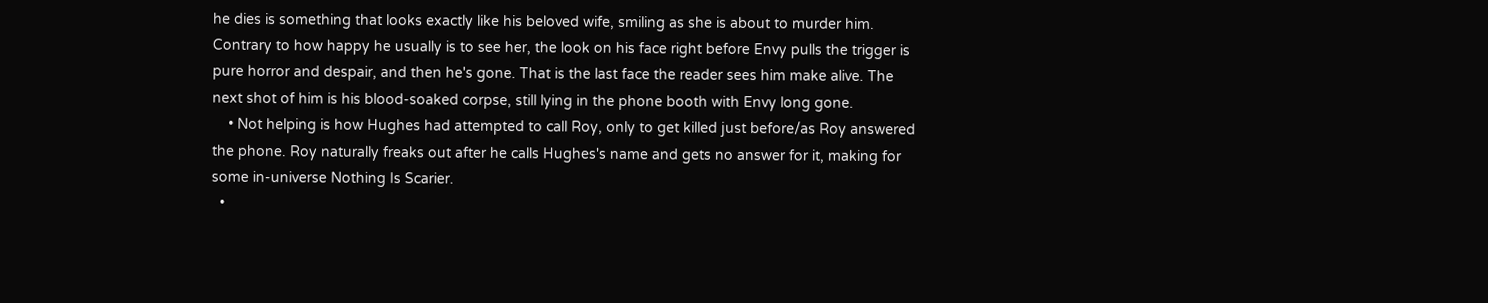he dies is something that looks exactly like his beloved wife, smiling as she is about to murder him. Contrary to how happy he usually is to see her, the look on his face right before Envy pulls the trigger is pure horror and despair, and then he's gone. That is the last face the reader sees him make alive. The next shot of him is his blood-soaked corpse, still lying in the phone booth with Envy long gone.
    • Not helping is how Hughes had attempted to call Roy, only to get killed just before/as Roy answered the phone. Roy naturally freaks out after he calls Hughes's name and gets no answer for it, making for some in-universe Nothing Is Scarier.
  •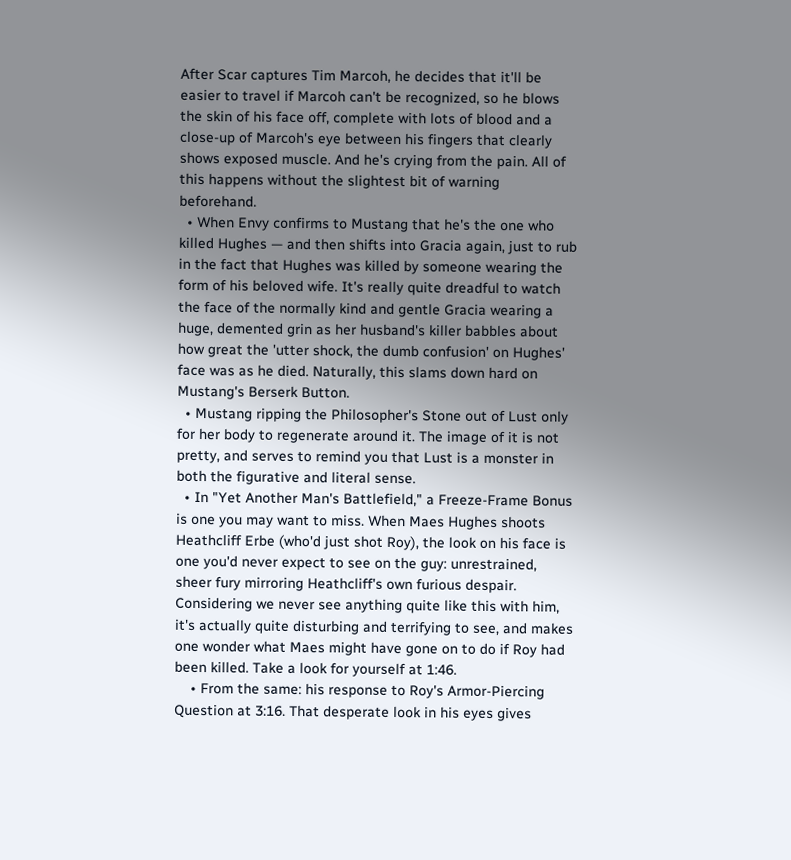After Scar captures Tim Marcoh, he decides that it'll be easier to travel if Marcoh can't be recognized, so he blows the skin of his face off, complete with lots of blood and a close-up of Marcoh's eye between his fingers that clearly shows exposed muscle. And he's crying from the pain. All of this happens without the slightest bit of warning beforehand.
  • When Envy confirms to Mustang that he's the one who killed Hughes — and then shifts into Gracia again, just to rub in the fact that Hughes was killed by someone wearing the form of his beloved wife. It's really quite dreadful to watch the face of the normally kind and gentle Gracia wearing a huge, demented grin as her husband's killer babbles about how great the 'utter shock, the dumb confusion' on Hughes' face was as he died. Naturally, this slams down hard on Mustang's Berserk Button.
  • Mustang ripping the Philosopher's Stone out of Lust only for her body to regenerate around it. The image of it is not pretty, and serves to remind you that Lust is a monster in both the figurative and literal sense.
  • In "Yet Another Man's Battlefield," a Freeze-Frame Bonus is one you may want to miss. When Maes Hughes shoots Heathcliff Erbe (who'd just shot Roy), the look on his face is one you'd never expect to see on the guy: unrestrained, sheer fury mirroring Heathcliff's own furious despair. Considering we never see anything quite like this with him, it's actually quite disturbing and terrifying to see, and makes one wonder what Maes might have gone on to do if Roy had been killed. Take a look for yourself at 1:46.
    • From the same: his response to Roy's Armor-Piercing Question at 3:16. That desperate look in his eyes gives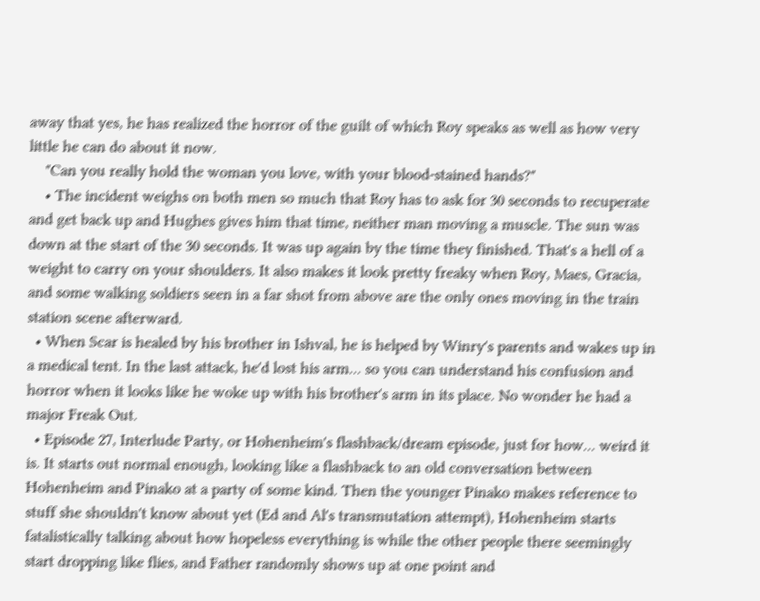away that yes, he has realized the horror of the guilt of which Roy speaks as well as how very little he can do about it now.
    "Can you really hold the woman you love, with your blood-stained hands?"
    • The incident weighs on both men so much that Roy has to ask for 30 seconds to recuperate and get back up and Hughes gives him that time, neither man moving a muscle. The sun was down at the start of the 30 seconds. It was up again by the time they finished. That's a hell of a weight to carry on your shoulders. It also makes it look pretty freaky when Roy, Maes, Gracia, and some walking soldiers seen in a far shot from above are the only ones moving in the train station scene afterward.
  • When Scar is healed by his brother in Ishval, he is helped by Winry's parents and wakes up in a medical tent. In the last attack, he'd lost his arm... so you can understand his confusion and horror when it looks like he woke up with his brother's arm in its place. No wonder he had a major Freak Out.
  • Episode 27, Interlude Party, or Hohenheim's flashback/dream episode, just for how... weird it is. It starts out normal enough, looking like a flashback to an old conversation between Hohenheim and Pinako at a party of some kind. Then the younger Pinako makes reference to stuff she shouldn't know about yet (Ed and Al's transmutation attempt), Hohenheim starts fatalistically talking about how hopeless everything is while the other people there seemingly start dropping like flies, and Father randomly shows up at one point and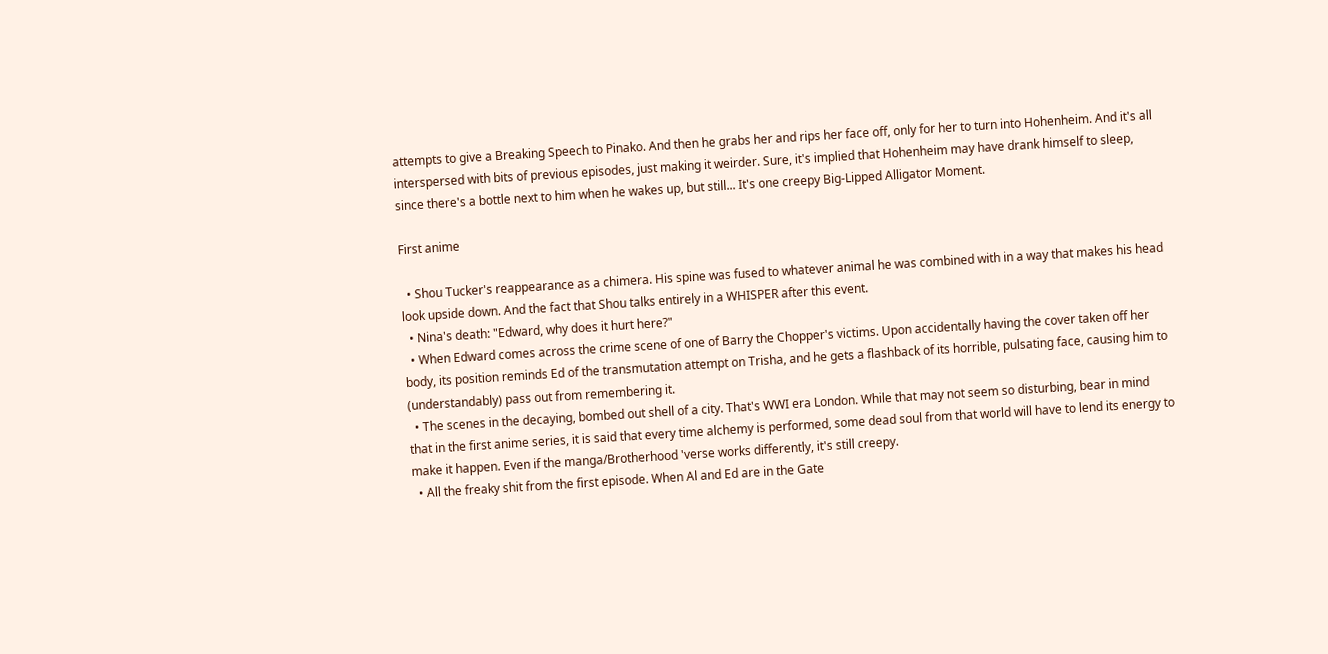attempts to give a Breaking Speech to Pinako. And then he grabs her and rips her face off, only for her to turn into Hohenheim. And it's all interspersed with bits of previous episodes, just making it weirder. Sure, it's implied that Hohenheim may have drank himself to sleep, since there's a bottle next to him when he wakes up, but still... It's one creepy Big-Lipped Alligator Moment.

First anime

  • Shou Tucker's reappearance as a chimera. His spine was fused to whatever animal he was combined with in a way that makes his head look upside down. And the fact that Shou talks entirely in a WHISPER after this event.
  • Nina's death: "Edward, why does it hurt here?"
  • When Edward comes across the crime scene of one of Barry the Chopper's victims. Upon accidentally having the cover taken off her body, its position reminds Ed of the transmutation attempt on Trisha, and he gets a flashback of its horrible, pulsating face, causing him to (understandably) pass out from remembering it.
  • The scenes in the decaying, bombed out shell of a city. That's WWI era London. While that may not seem so disturbing, bear in mind that in the first anime series, it is said that every time alchemy is performed, some dead soul from that world will have to lend its energy to make it happen. Even if the manga/Brotherhood 'verse works differently, it's still creepy.
  • All the freaky shit from the first episode. When Al and Ed are in the Gate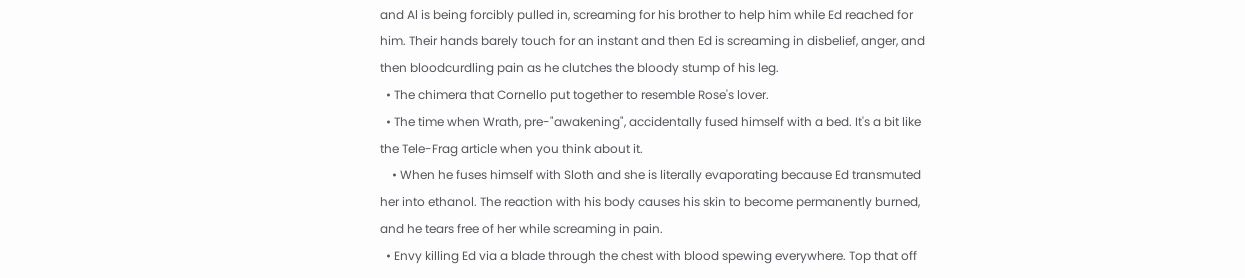and Al is being forcibly pulled in, screaming for his brother to help him while Ed reached for him. Their hands barely touch for an instant and then Ed is screaming in disbelief, anger, and then bloodcurdling pain as he clutches the bloody stump of his leg.
  • The chimera that Cornello put together to resemble Rose's lover.
  • The time when Wrath, pre-"awakening", accidentally fused himself with a bed. It's a bit like the Tele-Frag article when you think about it.
    • When he fuses himself with Sloth and she is literally evaporating because Ed transmuted her into ethanol. The reaction with his body causes his skin to become permanently burned, and he tears free of her while screaming in pain.
  • Envy killing Ed via a blade through the chest with blood spewing everywhere. Top that off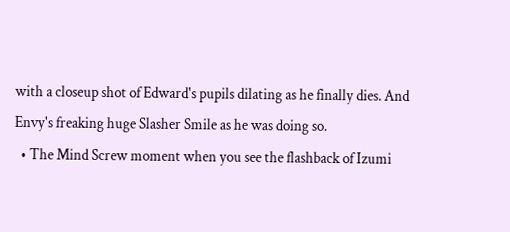with a closeup shot of Edward's pupils dilating as he finally dies. And Envy's freaking huge Slasher Smile as he was doing so.
  • The Mind Screw moment when you see the flashback of Izumi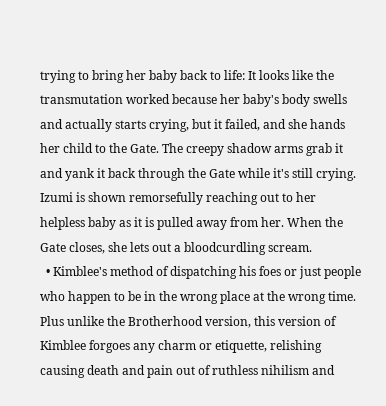trying to bring her baby back to life: It looks like the transmutation worked because her baby's body swells and actually starts crying, but it failed, and she hands her child to the Gate. The creepy shadow arms grab it and yank it back through the Gate while it's still crying. Izumi is shown remorsefully reaching out to her helpless baby as it is pulled away from her. When the Gate closes, she lets out a bloodcurdling scream.
  • Kimblee's method of dispatching his foes or just people who happen to be in the wrong place at the wrong time. Plus unlike the Brotherhood version, this version of Kimblee forgoes any charm or etiquette, relishing causing death and pain out of ruthless nihilism and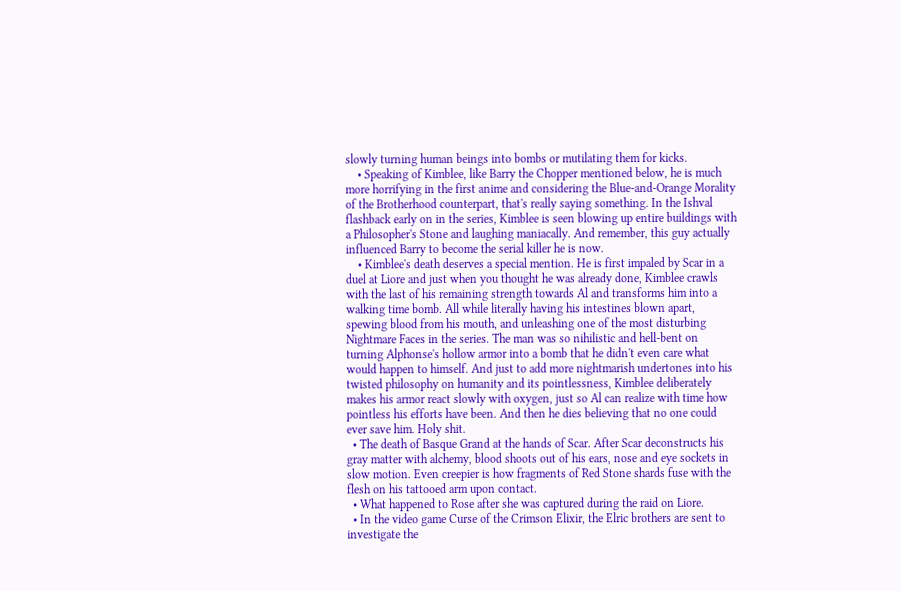slowly turning human beings into bombs or mutilating them for kicks.
    • Speaking of Kimblee, like Barry the Chopper mentioned below, he is much more horrifying in the first anime and considering the Blue-and-Orange Morality of the Brotherhood counterpart, that's really saying something. In the Ishval flashback early on in the series, Kimblee is seen blowing up entire buildings with a Philosopher's Stone and laughing maniacally. And remember, this guy actually influenced Barry to become the serial killer he is now.
    • Kimblee's death deserves a special mention. He is first impaled by Scar in a duel at Liore and just when you thought he was already done, Kimblee crawls with the last of his remaining strength towards Al and transforms him into a walking time bomb. All while literally having his intestines blown apart, spewing blood from his mouth, and unleashing one of the most disturbing Nightmare Faces in the series. The man was so nihilistic and hell-bent on turning Alphonse's hollow armor into a bomb that he didn't even care what would happen to himself. And just to add more nightmarish undertones into his twisted philosophy on humanity and its pointlessness, Kimblee deliberately makes his armor react slowly with oxygen, just so Al can realize with time how pointless his efforts have been. And then he dies believing that no one could ever save him. Holy shit.
  • The death of Basque Grand at the hands of Scar. After Scar deconstructs his gray matter with alchemy, blood shoots out of his ears, nose and eye sockets in slow motion. Even creepier is how fragments of Red Stone shards fuse with the flesh on his tattooed arm upon contact.
  • What happened to Rose after she was captured during the raid on Liore.
  • In the video game Curse of the Crimson Elixir, the Elric brothers are sent to investigate the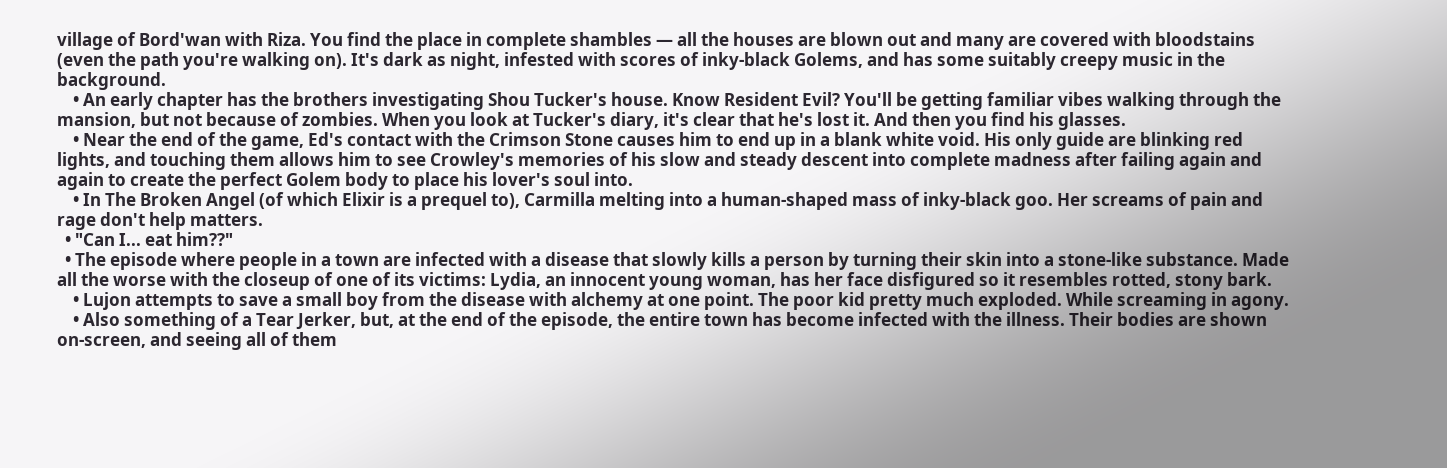village of Bord'wan with Riza. You find the place in complete shambles — all the houses are blown out and many are covered with bloodstains (even the path you're walking on). It's dark as night, infested with scores of inky-black Golems, and has some suitably creepy music in the background.
    • An early chapter has the brothers investigating Shou Tucker's house. Know Resident Evil? You'll be getting familiar vibes walking through the mansion, but not because of zombies. When you look at Tucker's diary, it's clear that he's lost it. And then you find his glasses.
    • Near the end of the game, Ed's contact with the Crimson Stone causes him to end up in a blank white void. His only guide are blinking red lights, and touching them allows him to see Crowley's memories of his slow and steady descent into complete madness after failing again and again to create the perfect Golem body to place his lover's soul into.
    • In The Broken Angel (of which Elixir is a prequel to), Carmilla melting into a human-shaped mass of inky-black goo. Her screams of pain and rage don't help matters.
  • "Can I... eat him??"
  • The episode where people in a town are infected with a disease that slowly kills a person by turning their skin into a stone-like substance. Made all the worse with the closeup of one of its victims: Lydia, an innocent young woman, has her face disfigured so it resembles rotted, stony bark.
    • Lujon attempts to save a small boy from the disease with alchemy at one point. The poor kid pretty much exploded. While screaming in agony.
    • Also something of a Tear Jerker, but, at the end of the episode, the entire town has become infected with the illness. Their bodies are shown on-screen, and seeing all of them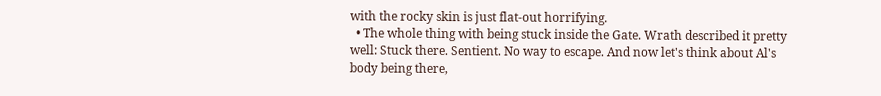with the rocky skin is just flat-out horrifying.
  • The whole thing with being stuck inside the Gate. Wrath described it pretty well: Stuck there. Sentient. No way to escape. And now let's think about Al's body being there,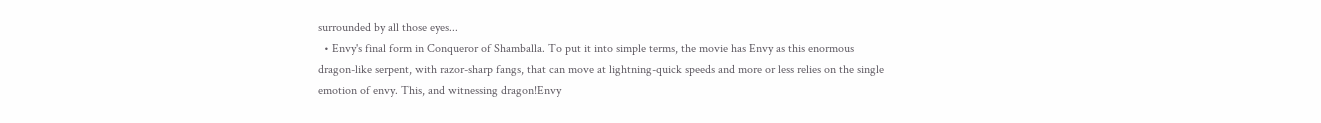surrounded by all those eyes...
  • Envy's final form in Conqueror of Shamballa. To put it into simple terms, the movie has Envy as this enormous dragon-like serpent, with razor-sharp fangs, that can move at lightning-quick speeds and more or less relies on the single emotion of envy. This, and witnessing dragon!Envy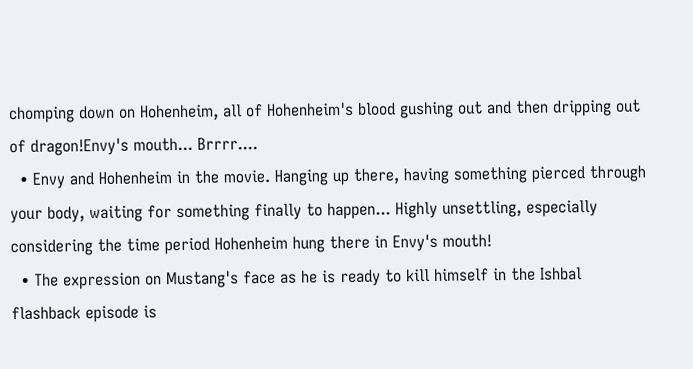chomping down on Hohenheim, all of Hohenheim's blood gushing out and then dripping out of dragon!Envy's mouth... Brrrr....
  • Envy and Hohenheim in the movie. Hanging up there, having something pierced through your body, waiting for something finally to happen... Highly unsettling, especially considering the time period Hohenheim hung there in Envy's mouth!
  • The expression on Mustang's face as he is ready to kill himself in the Ishbal flashback episode is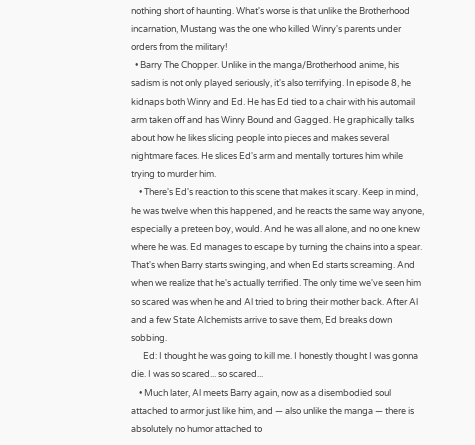nothing short of haunting. What's worse is that unlike the Brotherhood incarnation, Mustang was the one who killed Winry's parents under orders from the military!
  • Barry The Chopper. Unlike in the manga/Brotherhood anime, his sadism is not only played seriously, it's also terrifying. In episode 8, he kidnaps both Winry and Ed. He has Ed tied to a chair with his automail arm taken off and has Winry Bound and Gagged. He graphically talks about how he likes slicing people into pieces and makes several nightmare faces. He slices Ed's arm and mentally tortures him while trying to murder him.
    • There's Ed's reaction to this scene that makes it scary. Keep in mind, he was twelve when this happened, and he reacts the same way anyone, especially a preteen boy, would. And he was all alone, and no one knew where he was. Ed manages to escape by turning the chains into a spear. That's when Barry starts swinging, and when Ed starts screaming. And when we realize that he's actually terrified. The only time we've seen him so scared was when he and Al tried to bring their mother back. After Al and a few State Alchemists arrive to save them, Ed breaks down sobbing.
      Ed: I thought he was going to kill me. I honestly thought I was gonna die. I was so scared... so scared...
    • Much later, Al meets Barry again, now as a disembodied soul attached to armor just like him, and — also unlike the manga — there is absolutely no humor attached to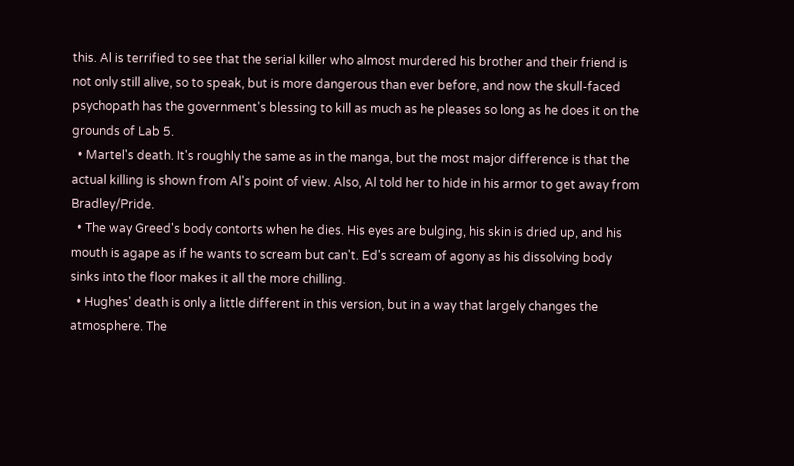this. Al is terrified to see that the serial killer who almost murdered his brother and their friend is not only still alive, so to speak, but is more dangerous than ever before, and now the skull-faced psychopath has the government's blessing to kill as much as he pleases so long as he does it on the grounds of Lab 5.
  • Martel's death. It's roughly the same as in the manga, but the most major difference is that the actual killing is shown from Al's point of view. Also, Al told her to hide in his armor to get away from Bradley/Pride.
  • The way Greed's body contorts when he dies. His eyes are bulging, his skin is dried up, and his mouth is agape as if he wants to scream but can't. Ed's scream of agony as his dissolving body sinks into the floor makes it all the more chilling.
  • Hughes' death is only a little different in this version, but in a way that largely changes the atmosphere. The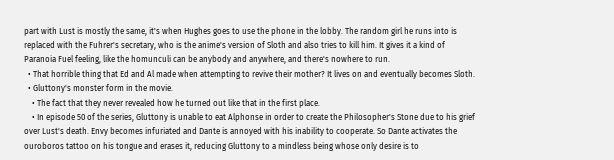part with Lust is mostly the same, it's when Hughes goes to use the phone in the lobby. The random girl he runs into is replaced with the Fuhrer's secretary, who is the anime's version of Sloth and also tries to kill him. It gives it a kind of Paranoia Fuel feeling, like the homunculi can be anybody and anywhere, and there's nowhere to run.
  • That horrible thing that Ed and Al made when attempting to revive their mother? It lives on and eventually becomes Sloth.
  • Gluttony's monster form in the movie.
    • The fact that they never revealed how he turned out like that in the first place.
    • In episode 50 of the series, Gluttony is unable to eat Alphonse in order to create the Philosopher's Stone due to his grief over Lust's death. Envy becomes infuriated and Dante is annoyed with his inability to cooperate. So Dante activates the ouroboros tattoo on his tongue and erases it, reducing Gluttony to a mindless being whose only desire is to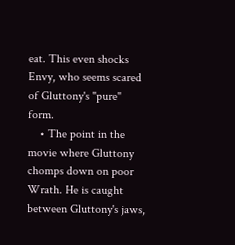eat. This even shocks Envy, who seems scared of Gluttony's "pure" form.
    • The point in the movie where Gluttony chomps down on poor Wrath. He is caught between Gluttony's jaws,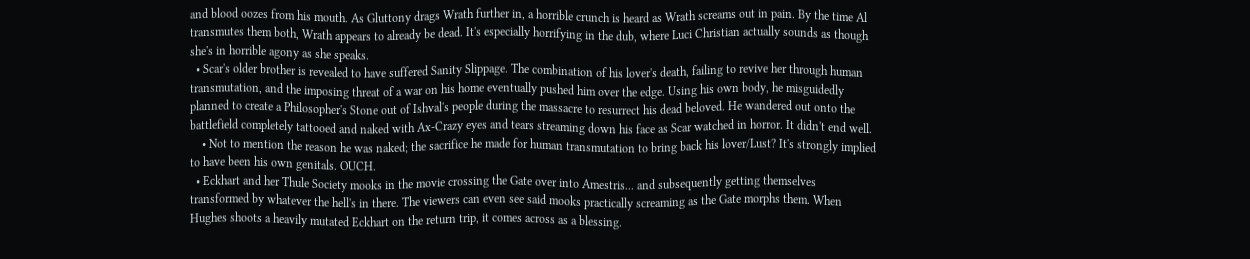and blood oozes from his mouth. As Gluttony drags Wrath further in, a horrible crunch is heard as Wrath screams out in pain. By the time Al transmutes them both, Wrath appears to already be dead. It's especially horrifying in the dub, where Luci Christian actually sounds as though she's in horrible agony as she speaks.
  • Scar's older brother is revealed to have suffered Sanity Slippage. The combination of his lover's death, failing to revive her through human transmutation, and the imposing threat of a war on his home eventually pushed him over the edge. Using his own body, he misguidedly planned to create a Philosopher's Stone out of Ishval's people during the massacre to resurrect his dead beloved. He wandered out onto the battlefield completely tattooed and naked with Ax-Crazy eyes and tears streaming down his face as Scar watched in horror. It didn't end well.
    • Not to mention the reason he was naked; the sacrifice he made for human transmutation to bring back his lover/Lust? It's strongly implied to have been his own genitals. OUCH.
  • Eckhart and her Thule Society mooks in the movie crossing the Gate over into Amestris... and subsequently getting themselves transformed by whatever the hell's in there. The viewers can even see said mooks practically screaming as the Gate morphs them. When Hughes shoots a heavily mutated Eckhart on the return trip, it comes across as a blessing.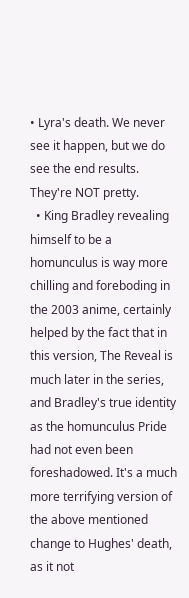• Lyra's death. We never see it happen, but we do see the end results. They're NOT pretty.
  • King Bradley revealing himself to be a homunculus is way more chilling and foreboding in the 2003 anime, certainly helped by the fact that in this version, The Reveal is much later in the series, and Bradley's true identity as the homunculus Pride had not even been foreshadowed. It's a much more terrifying version of the above mentioned change to Hughes' death, as it not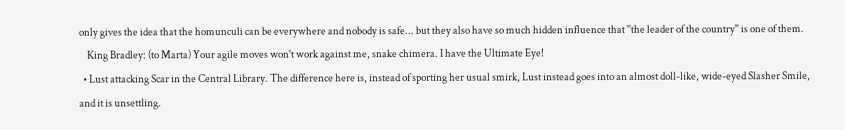only gives the idea that the homunculi can be everywhere and nobody is safe... but they also have so much hidden influence that ''the leader of the country'' is one of them.
    King Bradley: (to Marta) Your agile moves won't work against me, snake chimera. I have the Ultimate Eye!
  • Lust attacking Scar in the Central Library. The difference here is, instead of sporting her usual smirk, Lust instead goes into an almost doll-like, wide-eyed Slasher Smile, and it is unsettling.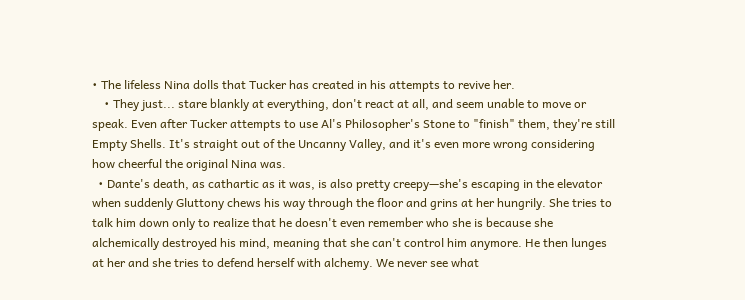• The lifeless Nina dolls that Tucker has created in his attempts to revive her.
    • They just... stare blankly at everything, don't react at all, and seem unable to move or speak. Even after Tucker attempts to use Al's Philosopher's Stone to "finish" them, they're still Empty Shells. It's straight out of the Uncanny Valley, and it's even more wrong considering how cheerful the original Nina was.
  • Dante's death, as cathartic as it was, is also pretty creepy—she's escaping in the elevator when suddenly Gluttony chews his way through the floor and grins at her hungrily. She tries to talk him down only to realize that he doesn't even remember who she is because she alchemically destroyed his mind, meaning that she can't control him anymore. He then lunges at her and she tries to defend herself with alchemy. We never see what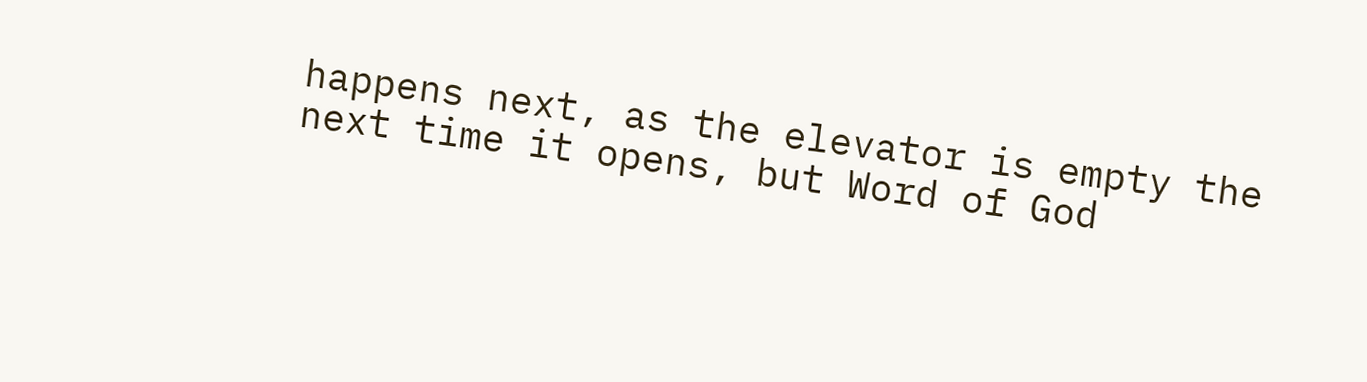happens next, as the elevator is empty the next time it opens, but Word of God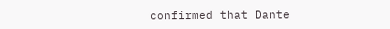confirmed that Dante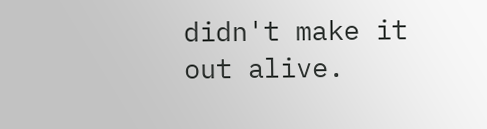didn't make it out alive.